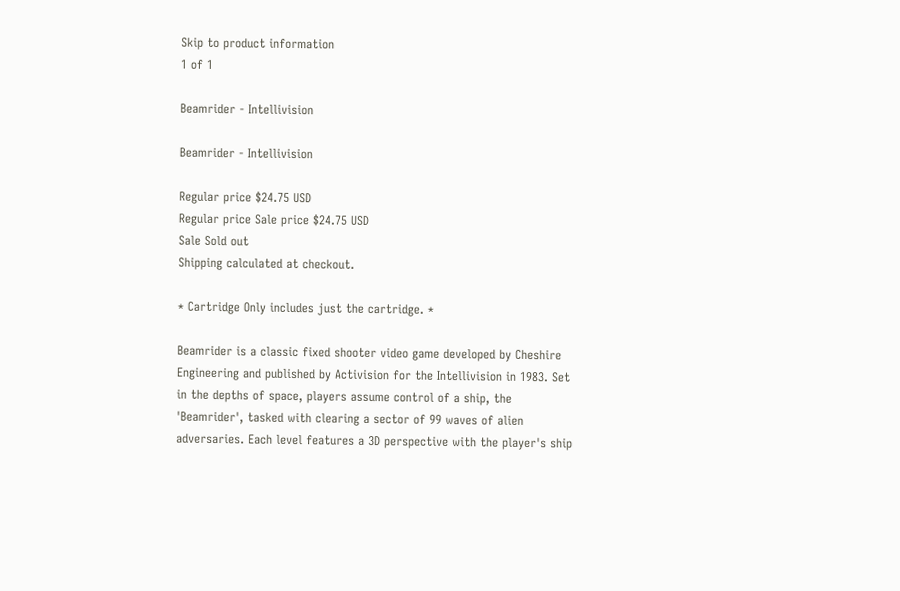Skip to product information
1 of 1

Beamrider - Intellivision

Beamrider - Intellivision

Regular price $24.75 USD
Regular price Sale price $24.75 USD
Sale Sold out
Shipping calculated at checkout.

* Cartridge Only includes just the cartridge. *

Beamrider is a classic fixed shooter video game developed by Cheshire Engineering and published by Activision for the Intellivision in 1983. Set in the depths of space, players assume control of a ship, the 'Beamrider', tasked with clearing a sector of 99 waves of alien adversaries. Each level features a 3D perspective with the player's ship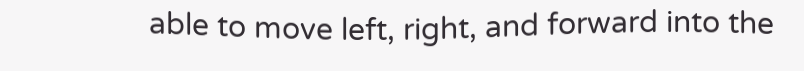able to move left, right, and forward into the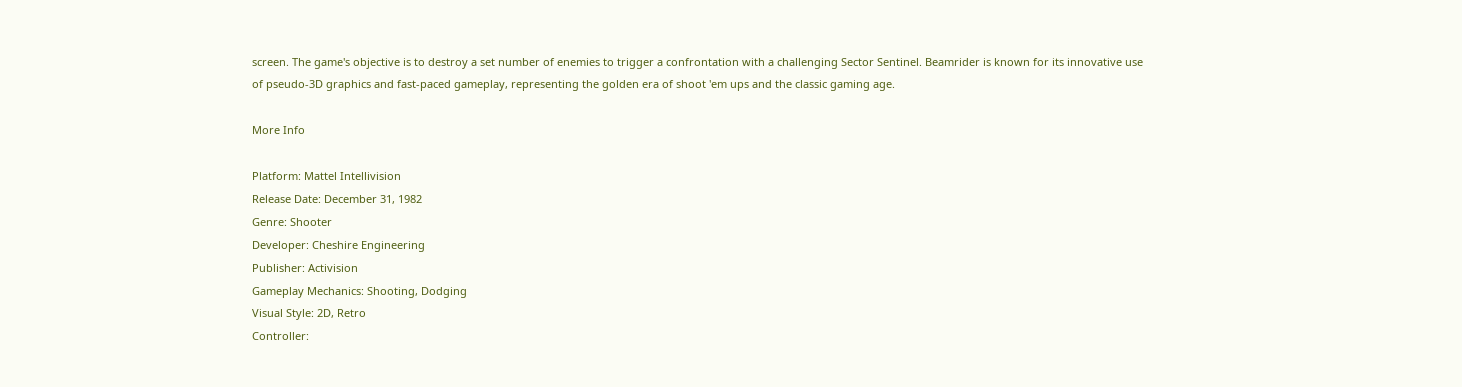screen. The game's objective is to destroy a set number of enemies to trigger a confrontation with a challenging Sector Sentinel. Beamrider is known for its innovative use of pseudo-3D graphics and fast-paced gameplay, representing the golden era of shoot 'em ups and the classic gaming age.

More Info

Platform: Mattel Intellivision
Release Date: December 31, 1982
Genre: Shooter
Developer: Cheshire Engineering
Publisher: Activision
Gameplay Mechanics: Shooting, Dodging
Visual Style: 2D, Retro
Controller: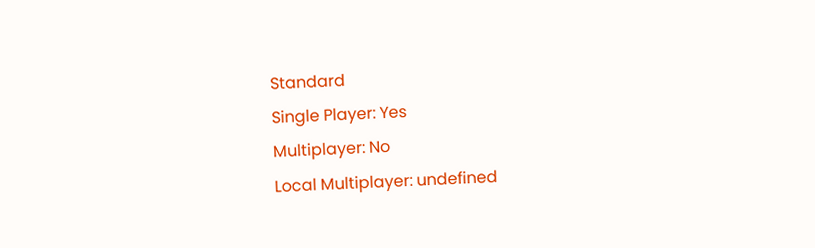Standard
Single Player: Yes
Multiplayer: No
Local Multiplayer: undefined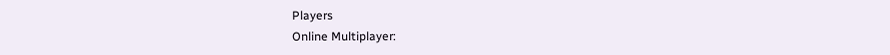Players
Online Multiplayer: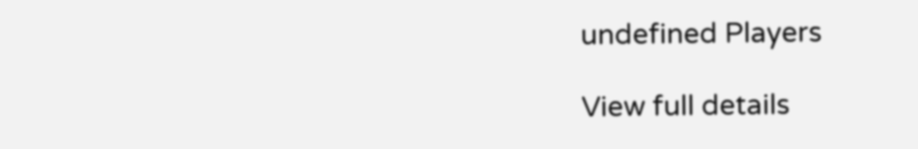undefined Players

View full details